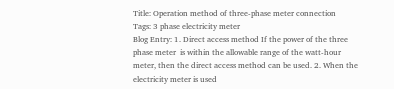Title: Operation method of three-phase meter connection
Tags: 3 phase electricity meter
Blog Entry: 1. Direct access method If the power of the three phase meter  is within the allowable range of the watt-hour meter, then the direct access method can be used. 2. When the electricity meter is used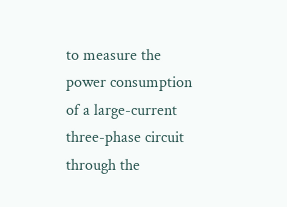to measure the power consumption of a large-current three-phase circuit through the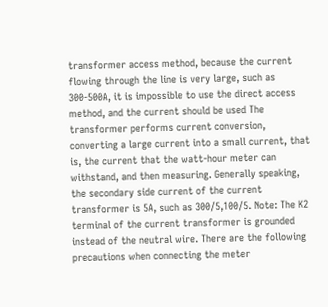transformer access method, because the current flowing through the line is very large, such as 300-500A, it is impossible to use the direct access method, and the current should be used The transformer performs current conversion, converting a large current into a small current, that is, the current that the watt-hour meter can withstand, and then measuring. Generally speaking, the secondary side current of the current transformer is 5A, such as 300/5,100/5. Note: The K2 terminal of the current transformer is grounded instead of the neutral wire. There are the following precautions when connecting the meter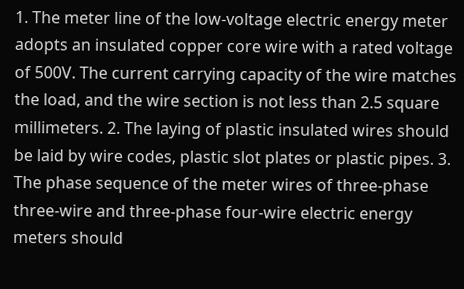1. The meter line of the low-voltage electric energy meter adopts an insulated copper core wire with a rated voltage of 500V. The current carrying capacity of the wire matches the load, and the wire section is not less than 2.5 square millimeters. 2. The laying of plastic insulated wires should be laid by wire codes, plastic slot plates or plastic pipes. 3. The phase sequence of the meter wires of three-phase three-wire and three-phase four-wire electric energy meters should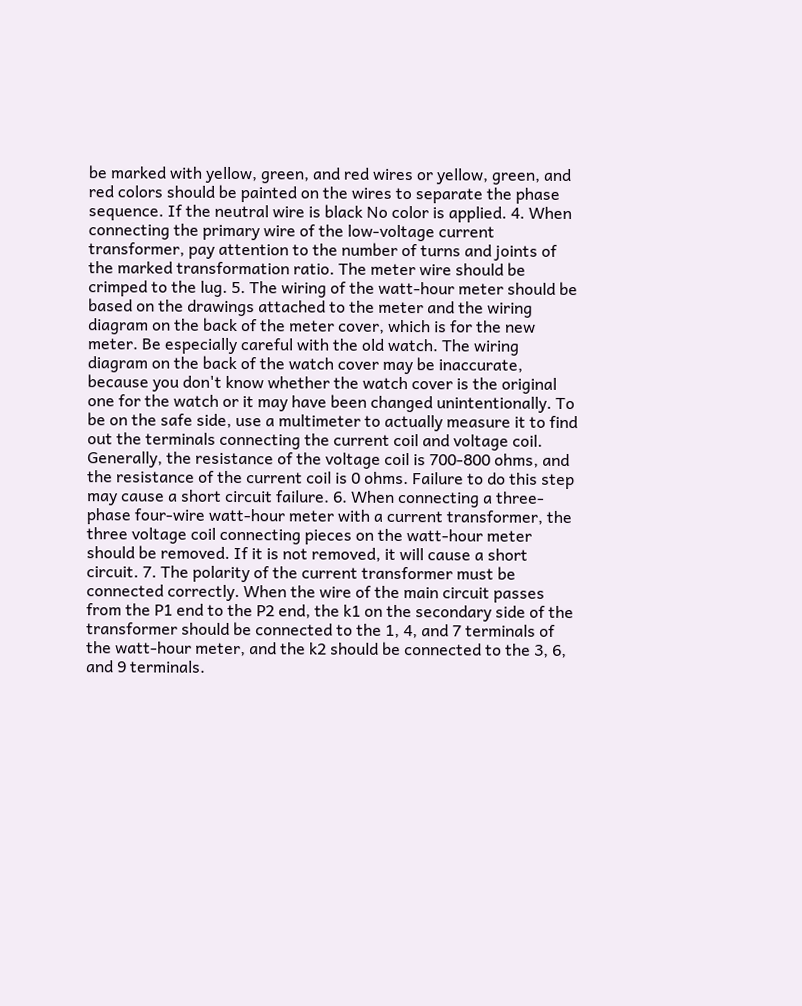be marked with yellow, green, and red wires or yellow, green, and red colors should be painted on the wires to separate the phase sequence. If the neutral wire is black No color is applied. 4. When connecting the primary wire of the low-voltage current transformer, pay attention to the number of turns and joints of the marked transformation ratio. The meter wire should be crimped to the lug. 5. The wiring of the watt-hour meter should be based on the drawings attached to the meter and the wiring diagram on the back of the meter cover, which is for the new meter. Be especially careful with the old watch. The wiring diagram on the back of the watch cover may be inaccurate, because you don't know whether the watch cover is the original one for the watch or it may have been changed unintentionally. To be on the safe side, use a multimeter to actually measure it to find out the terminals connecting the current coil and voltage coil. Generally, the resistance of the voltage coil is 700-800 ohms, and the resistance of the current coil is 0 ohms. Failure to do this step may cause a short circuit failure. 6. When connecting a three-phase four-wire watt-hour meter with a current transformer, the three voltage coil connecting pieces on the watt-hour meter should be removed. If it is not removed, it will cause a short circuit. 7. The polarity of the current transformer must be connected correctly. When the wire of the main circuit passes from the P1 end to the P2 end, the k1 on the secondary side of the transformer should be connected to the 1, 4, and 7 terminals of the watt-hour meter, and the k2 should be connected to the 3, 6, and 9 terminals.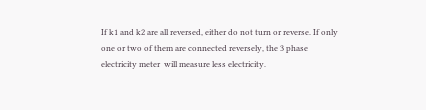If k1 and k2 are all reversed, either do not turn or reverse. If only one or two of them are connected reversely, the 3 phase electricity meter  will measure less electricity.